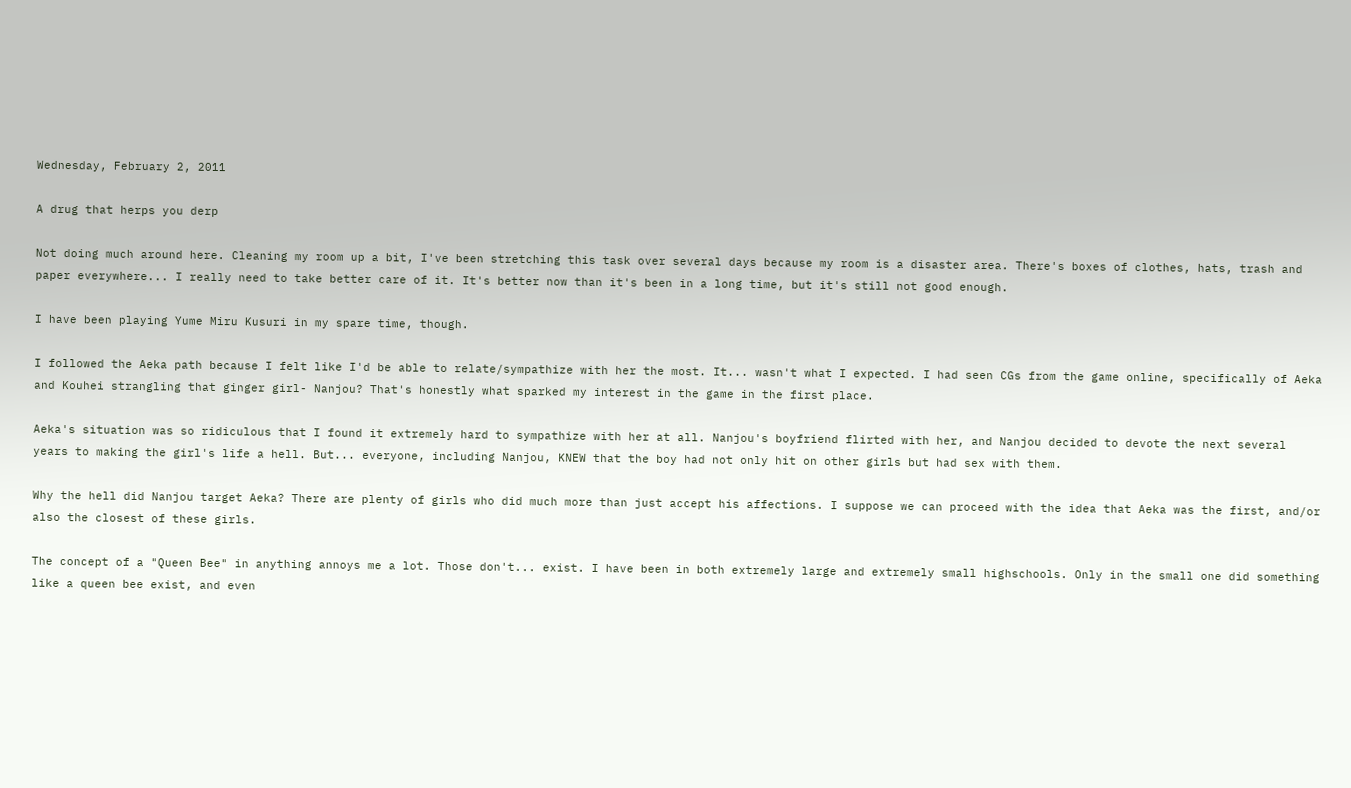Wednesday, February 2, 2011

A drug that herps you derp

Not doing much around here. Cleaning my room up a bit, I've been stretching this task over several days because my room is a disaster area. There's boxes of clothes, hats, trash and paper everywhere... I really need to take better care of it. It's better now than it's been in a long time, but it's still not good enough.

I have been playing Yume Miru Kusuri in my spare time, though.

I followed the Aeka path because I felt like I'd be able to relate/sympathize with her the most. It... wasn't what I expected. I had seen CGs from the game online, specifically of Aeka and Kouhei strangling that ginger girl- Nanjou? That's honestly what sparked my interest in the game in the first place.

Aeka's situation was so ridiculous that I found it extremely hard to sympathize with her at all. Nanjou's boyfriend flirted with her, and Nanjou decided to devote the next several years to making the girl's life a hell. But... everyone, including Nanjou, KNEW that the boy had not only hit on other girls but had sex with them.

Why the hell did Nanjou target Aeka? There are plenty of girls who did much more than just accept his affections. I suppose we can proceed with the idea that Aeka was the first, and/or also the closest of these girls.

The concept of a "Queen Bee" in anything annoys me a lot. Those don't... exist. I have been in both extremely large and extremely small highschools. Only in the small one did something like a queen bee exist, and even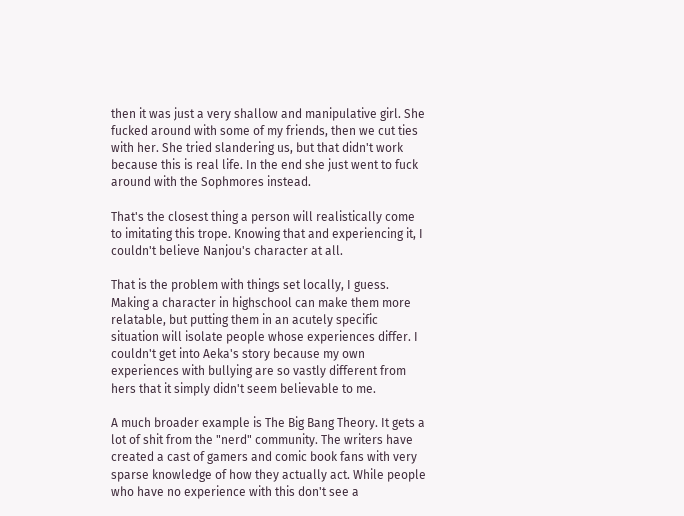then it was just a very shallow and manipulative girl. She fucked around with some of my friends, then we cut ties with her. She tried slandering us, but that didn't work because this is real life. In the end she just went to fuck around with the Sophmores instead.

That's the closest thing a person will realistically come to imitating this trope. Knowing that and experiencing it, I couldn't believe Nanjou's character at all.

That is the problem with things set locally, I guess. Making a character in highschool can make them more relatable, but putting them in an acutely specific situation will isolate people whose experiences differ. I couldn't get into Aeka's story because my own experiences with bullying are so vastly different from hers that it simply didn't seem believable to me.

A much broader example is The Big Bang Theory. It gets a lot of shit from the "nerd" community. The writers have created a cast of gamers and comic book fans with very sparse knowledge of how they actually act. While people who have no experience with this don't see a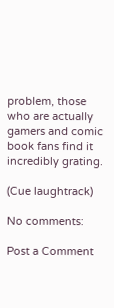problem, those who are actually gamers and comic book fans find it incredibly grating.

(Cue laughtrack)

No comments:

Post a Comment